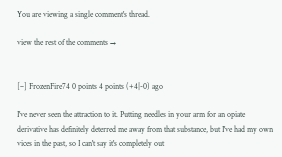You are viewing a single comment's thread.

view the rest of the comments →


[–] FrozenFire74 0 points 4 points (+4|-0) ago

I've never seen the attraction to it. Putting needles in your arm for an opiate derivative has definitely deterred me away from that substance, but I've had my own vices in the past, so I can't say it's completely out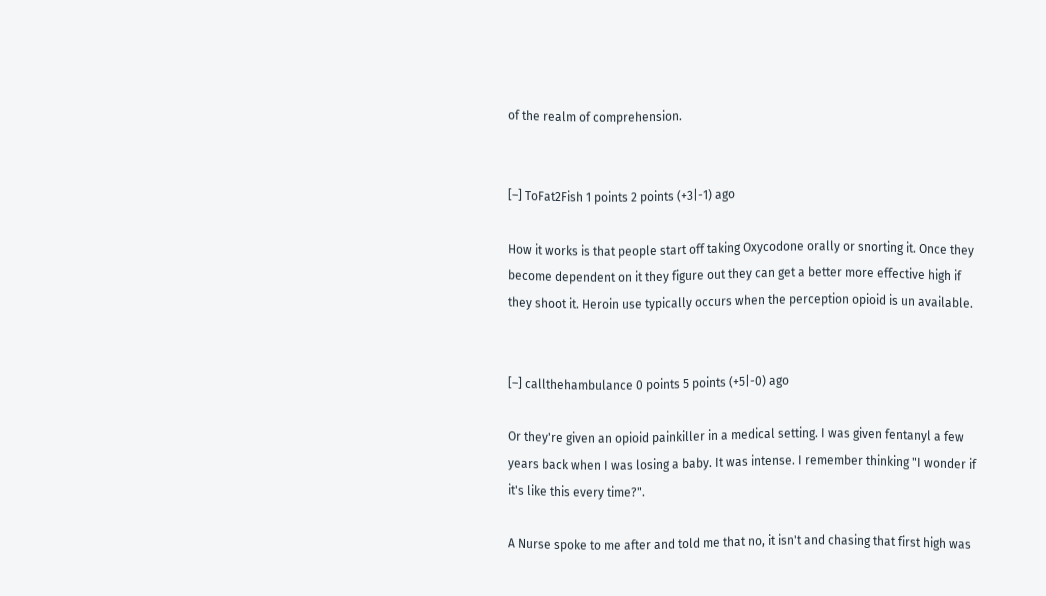of the realm of comprehension.


[–] ToFat2Fish 1 points 2 points (+3|-1) ago

How it works is that people start off taking Oxycodone orally or snorting it. Once they become dependent on it they figure out they can get a better more effective high if they shoot it. Heroin use typically occurs when the perception opioid is un available.


[–] callthehambulance 0 points 5 points (+5|-0) ago

Or they're given an opioid painkiller in a medical setting. I was given fentanyl a few years back when I was losing a baby. It was intense. I remember thinking "I wonder if it's like this every time?".

A Nurse spoke to me after and told me that no, it isn't and chasing that first high was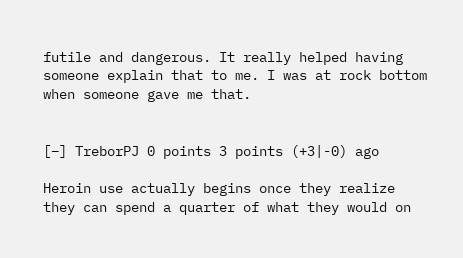futile and dangerous. It really helped having someone explain that to me. I was at rock bottom when someone gave me that.


[–] TreborPJ 0 points 3 points (+3|-0) ago

Heroin use actually begins once they realize they can spend a quarter of what they would on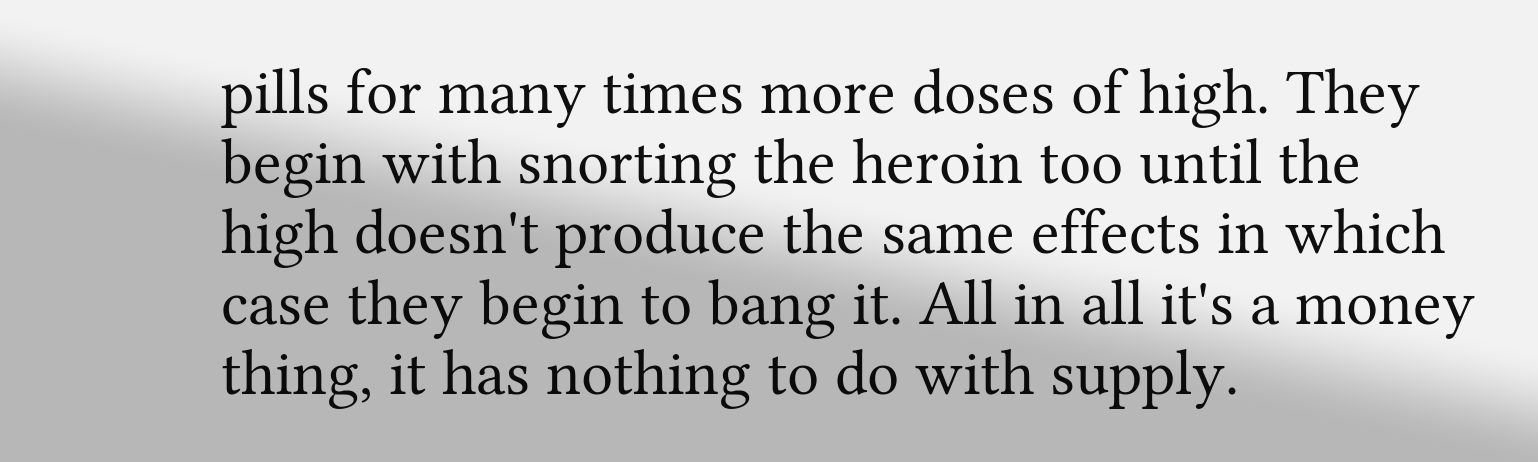pills for many times more doses of high. They begin with snorting the heroin too until the high doesn't produce the same effects in which case they begin to bang it. All in all it's a money thing, it has nothing to do with supply.